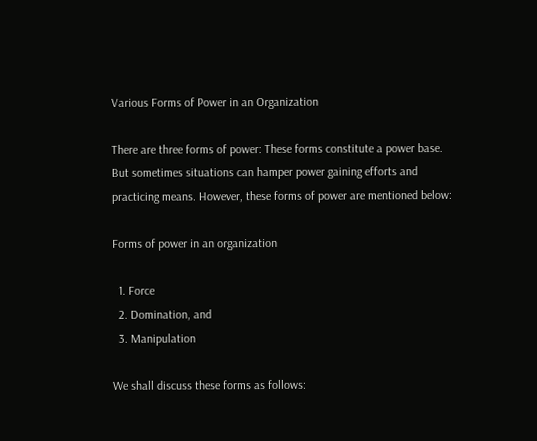Various Forms of Power in an Organization

There are three forms of power: These forms constitute a power base. But sometimes situations can hamper power gaining efforts and practicing means. However, these forms of power are mentioned below:

Forms of power in an organization

  1. Force
  2. Domination, and
  3. Manipulation

We shall discuss these forms as follows: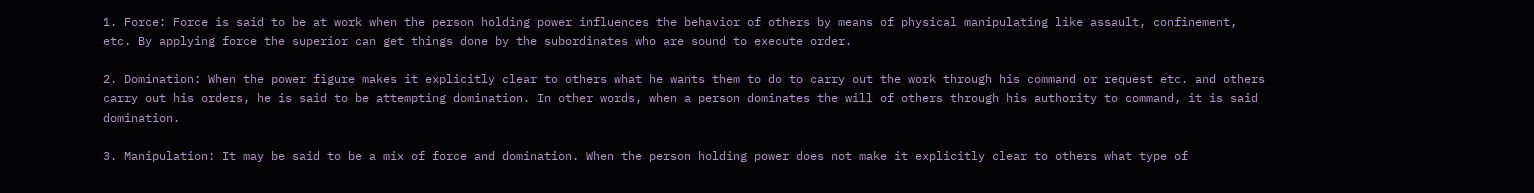1. Force: Force is said to be at work when the person holding power influences the behavior of others by means of physical manipulating like assault, confinement, etc. By applying force the superior can get things done by the subordinates who are sound to execute order.

2. Domination: When the power figure makes it explicitly clear to others what he wants them to do to carry out the work through his command or request etc. and others carry out his orders, he is said to be attempting domination. In other words, when a person dominates the will of others through his authority to command, it is said domination.

3. Manipulation: It may be said to be a mix of force and domination. When the person holding power does not make it explicitly clear to others what type of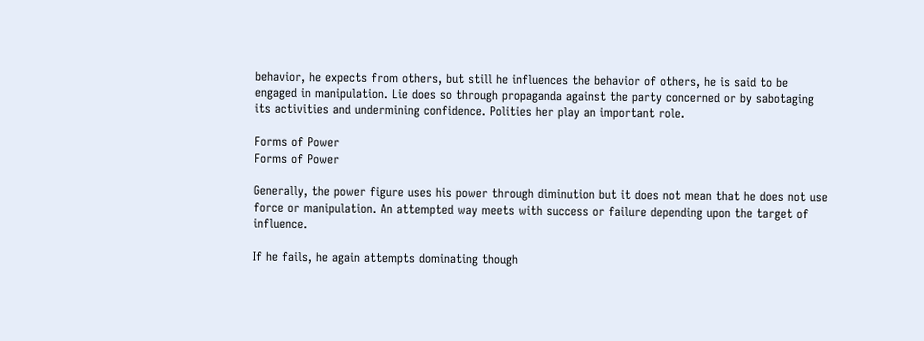behavior, he expects from others, but still he influences the behavior of others, he is said to be engaged in manipulation. Lie does so through propaganda against the party concerned or by sabotaging its activities and undermining confidence. Polities her play an important role.

Forms of Power
Forms of Power

Generally, the power figure uses his power through diminution but it does not mean that he does not use force or manipulation. An attempted way meets with success or failure depending upon the target of influence.

If he fails, he again attempts dominating though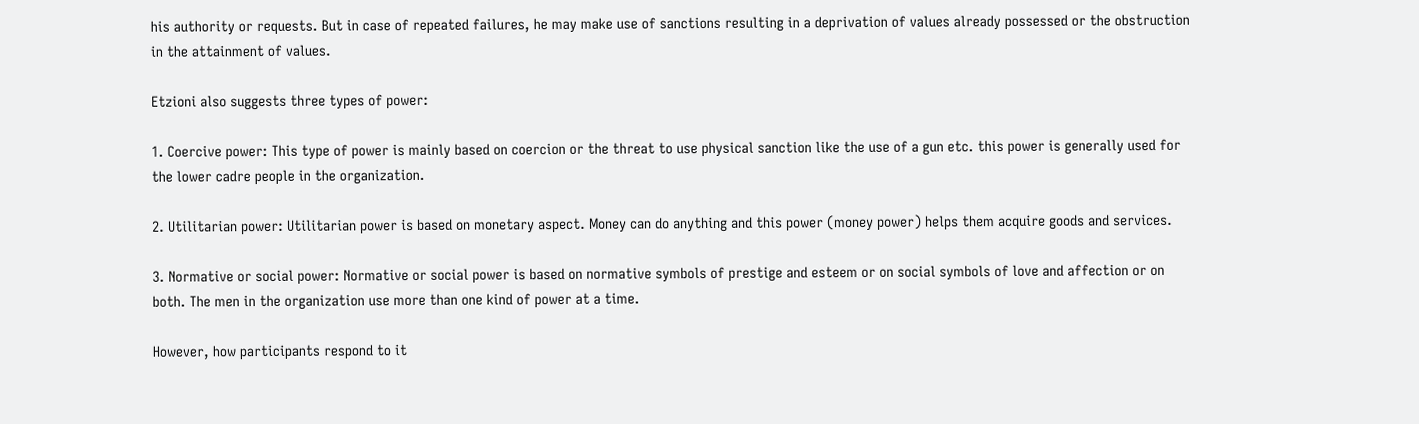his authority or requests. But in case of repeated failures, he may make use of sanctions resulting in a deprivation of values already possessed or the obstruction in the attainment of values.

Etzioni also suggests three types of power:

1. Coercive power: This type of power is mainly based on coercion or the threat to use physical sanction like the use of a gun etc. this power is generally used for the lower cadre people in the organization.

2. Utilitarian power: Utilitarian power is based on monetary aspect. Money can do anything and this power (money power) helps them acquire goods and services.

3. Normative or social power: Normative or social power is based on normative symbols of prestige and esteem or on social symbols of love and affection or on both. The men in the organization use more than one kind of power at a time.

However, how participants respond to it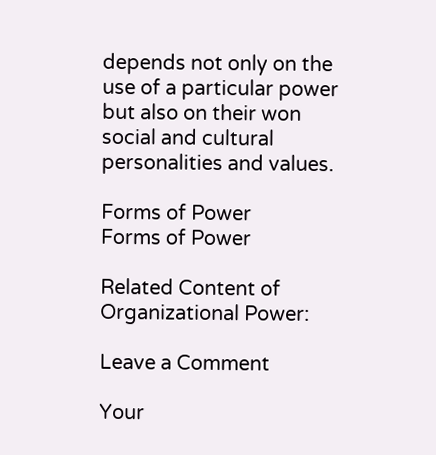depends not only on the use of a particular power but also on their won social and cultural personalities and values.

Forms of Power
Forms of Power

Related Content of Organizational Power:

Leave a Comment

Your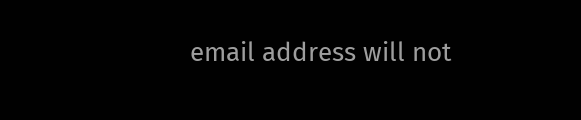email address will not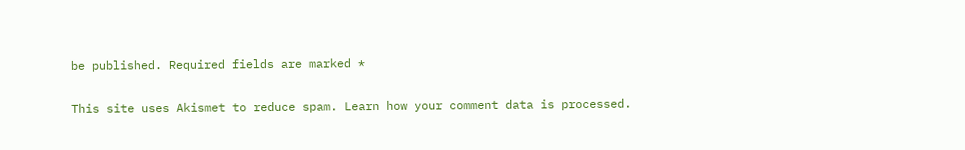be published. Required fields are marked *

This site uses Akismet to reduce spam. Learn how your comment data is processed.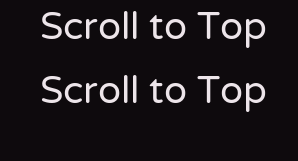Scroll to Top
Scroll to Top